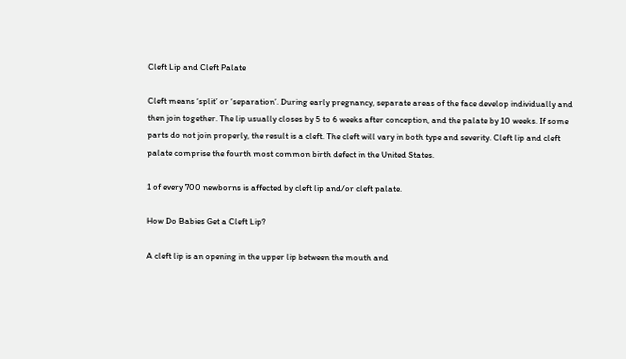Cleft Lip and Cleft Palate

Cleft means ‘split’ or ‘separation’. During early pregnancy, separate areas of the face develop individually and then join together. The lip usually closes by 5 to 6 weeks after conception, and the palate by 10 weeks. If some parts do not join properly, the result is a cleft. The cleft will vary in both type and severity. Cleft lip and cleft palate comprise the fourth most common birth defect in the United States.

1 of every 700 newborns is affected by cleft lip and/or cleft palate.

How Do Babies Get a Cleft Lip?

A cleft lip is an opening in the upper lip between the mouth and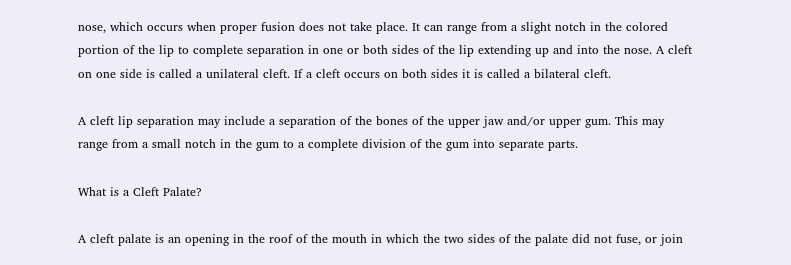nose, which occurs when proper fusion does not take place. It can range from a slight notch in the colored portion of the lip to complete separation in one or both sides of the lip extending up and into the nose. A cleft on one side is called a unilateral cleft. If a cleft occurs on both sides it is called a bilateral cleft.

A cleft lip separation may include a separation of the bones of the upper jaw and/or upper gum. This may range from a small notch in the gum to a complete division of the gum into separate parts.

What is a Cleft Palate?

A cleft palate is an opening in the roof of the mouth in which the two sides of the palate did not fuse, or join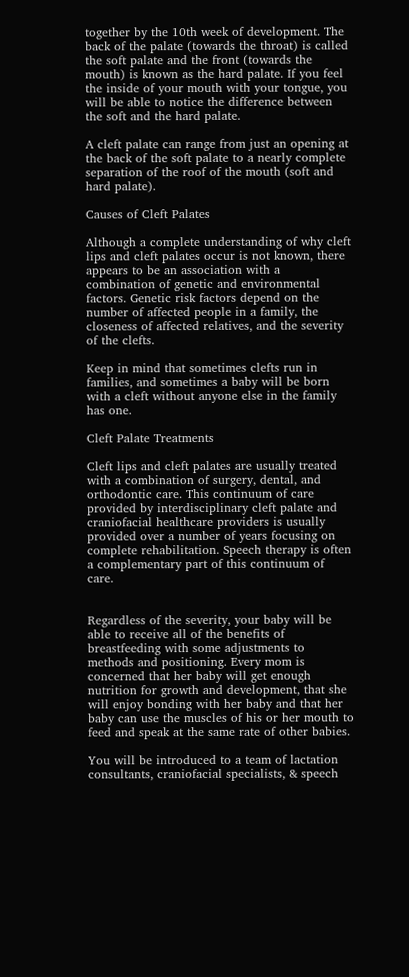together by the 10th week of development. The back of the palate (towards the throat) is called the soft palate and the front (towards the mouth) is known as the hard palate. If you feel the inside of your mouth with your tongue, you will be able to notice the difference between the soft and the hard palate.

A cleft palate can range from just an opening at the back of the soft palate to a nearly complete separation of the roof of the mouth (soft and hard palate).

Causes of Cleft Palates

Although a complete understanding of why cleft lips and cleft palates occur is not known, there appears to be an association with a combination of genetic and environmental factors. Genetic risk factors depend on the number of affected people in a family, the closeness of affected relatives, and the severity of the clefts.

Keep in mind that sometimes clefts run in families, and sometimes a baby will be born with a cleft without anyone else in the family has one.

Cleft Palate Treatments

Cleft lips and cleft palates are usually treated with a combination of surgery, dental, and orthodontic care. This continuum of care provided by interdisciplinary cleft palate and craniofacial healthcare providers is usually provided over a number of years focusing on complete rehabilitation. Speech therapy is often a complementary part of this continuum of care.


Regardless of the severity, your baby will be able to receive all of the benefits of breastfeeding with some adjustments to methods and positioning. Every mom is concerned that her baby will get enough nutrition for growth and development, that she will enjoy bonding with her baby and that her baby can use the muscles of his or her mouth to feed and speak at the same rate of other babies.

You will be introduced to a team of lactation consultants, craniofacial specialists, & speech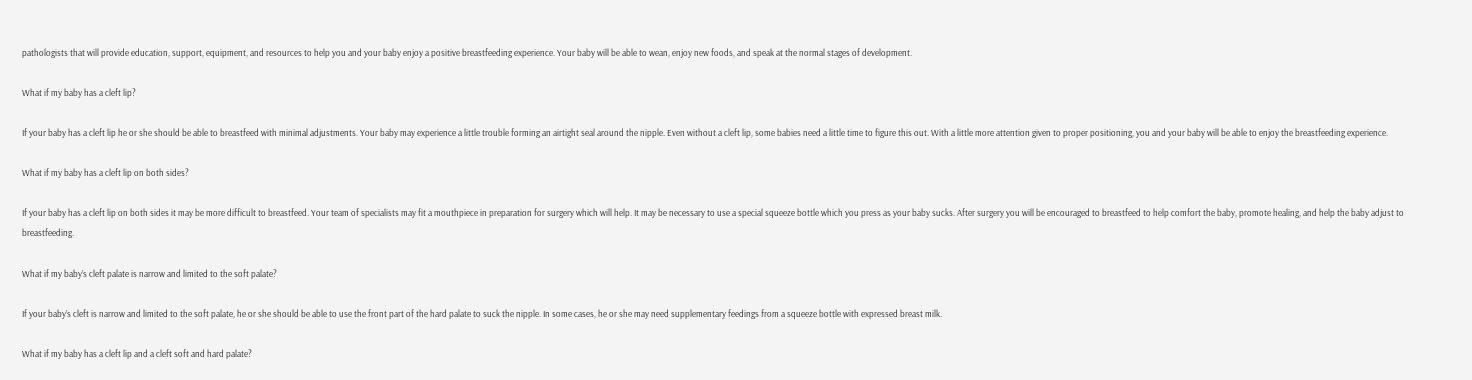pathologists that will provide education, support, equipment, and resources to help you and your baby enjoy a positive breastfeeding experience. Your baby will be able to wean, enjoy new foods, and speak at the normal stages of development.

What if my baby has a cleft lip?

If your baby has a cleft lip he or she should be able to breastfeed with minimal adjustments. Your baby may experience a little trouble forming an airtight seal around the nipple. Even without a cleft lip, some babies need a little time to figure this out. With a little more attention given to proper positioning, you and your baby will be able to enjoy the breastfeeding experience.

What if my baby has a cleft lip on both sides?

If your baby has a cleft lip on both sides it may be more difficult to breastfeed. Your team of specialists may fit a mouthpiece in preparation for surgery which will help. It may be necessary to use a special squeeze bottle which you press as your baby sucks. After surgery you will be encouraged to breastfeed to help comfort the baby, promote healing, and help the baby adjust to breastfeeding.

What if my baby’s cleft palate is narrow and limited to the soft palate?

If your baby’s cleft is narrow and limited to the soft palate, he or she should be able to use the front part of the hard palate to suck the nipple. In some cases, he or she may need supplementary feedings from a squeeze bottle with expressed breast milk.

What if my baby has a cleft lip and a cleft soft and hard palate?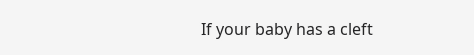If your baby has a cleft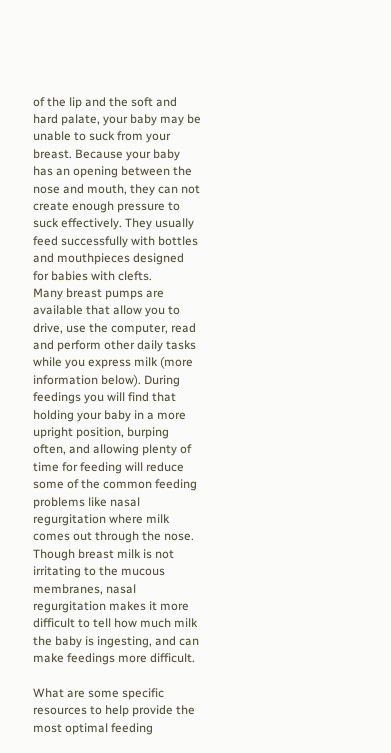of the lip and the soft and hard palate, your baby may be unable to suck from your breast. Because your baby has an opening between the nose and mouth, they can not create enough pressure to suck effectively. They usually feed successfully with bottles and mouthpieces designed for babies with clefts.
Many breast pumps are available that allow you to drive, use the computer, read and perform other daily tasks while you express milk (more information below). During feedings you will find that holding your baby in a more upright position, burping often, and allowing plenty of time for feeding will reduce some of the common feeding problems like nasal regurgitation where milk comes out through the nose.
Though breast milk is not irritating to the mucous membranes, nasal regurgitation makes it more difficult to tell how much milk the baby is ingesting, and can make feedings more difficult.

What are some specific resources to help provide the most optimal feeding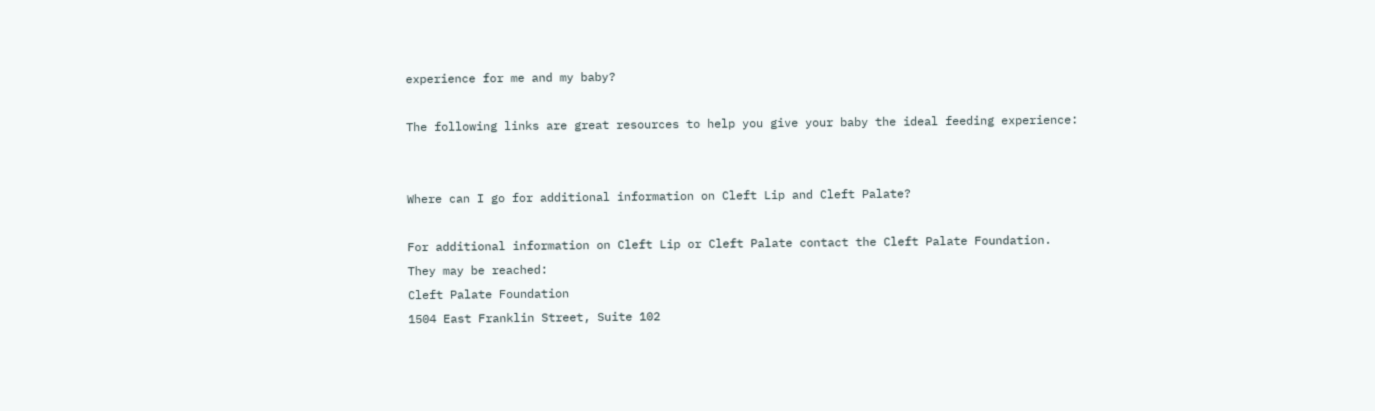experience for me and my baby?

The following links are great resources to help you give your baby the ideal feeding experience:


Where can I go for additional information on Cleft Lip and Cleft Palate?

For additional information on Cleft Lip or Cleft Palate contact the Cleft Palate Foundation.
They may be reached:
Cleft Palate Foundation
1504 East Franklin Street, Suite 102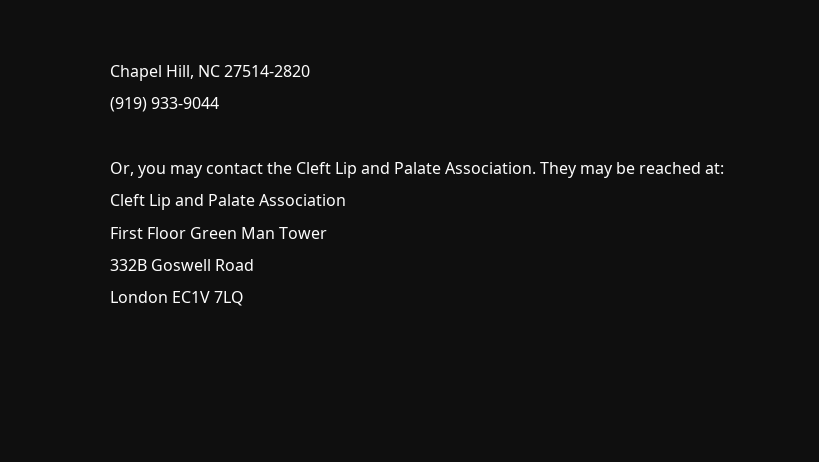Chapel Hill, NC 27514-2820
(919) 933-9044

Or, you may contact the Cleft Lip and Palate Association. They may be reached at:
Cleft Lip and Palate Association
First Floor Green Man Tower
332B Goswell Road
London EC1V 7LQ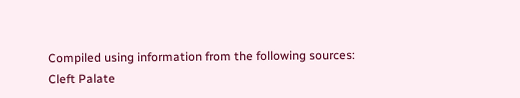Compiled using information from the following sources:
Cleft Palate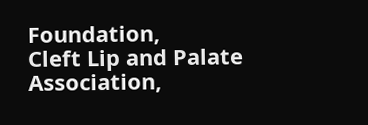Foundation,
Cleft Lip and Palate Association,